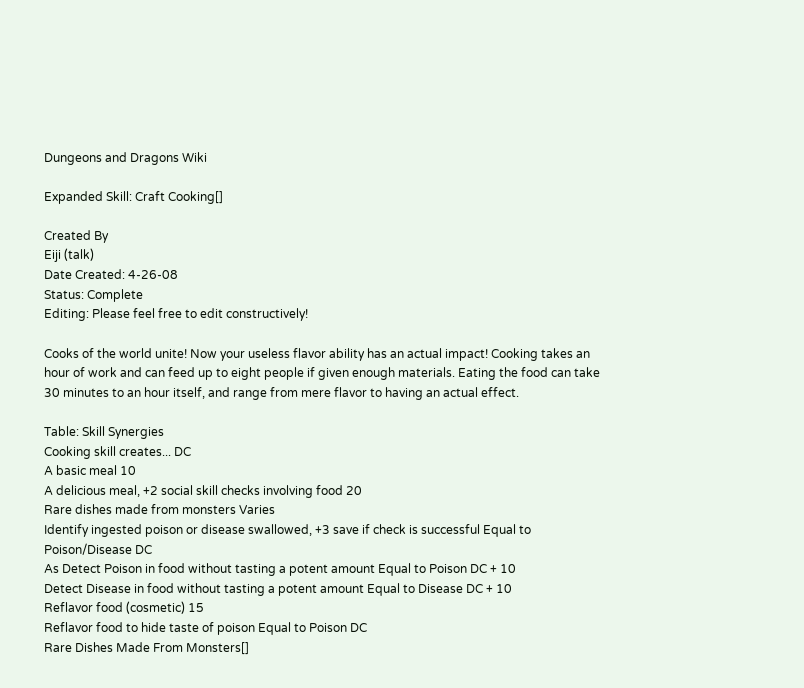Dungeons and Dragons Wiki

Expanded Skill: Craft Cooking[]

Created By
Eiji (talk)
Date Created: 4-26-08
Status: Complete
Editing: Please feel free to edit constructively!

Cooks of the world unite! Now your useless flavor ability has an actual impact! Cooking takes an hour of work and can feed up to eight people if given enough materials. Eating the food can take 30 minutes to an hour itself, and range from mere flavor to having an actual effect.

Table: Skill Synergies
Cooking skill creates... DC
A basic meal 10
A delicious meal, +2 social skill checks involving food 20
Rare dishes made from monsters Varies
Identify ingested poison or disease swallowed, +3 save if check is successful Equal to Poison/Disease DC
As Detect Poison in food without tasting a potent amount Equal to Poison DC + 10
Detect Disease in food without tasting a potent amount Equal to Disease DC + 10
Reflavor food (cosmetic) 15
Reflavor food to hide taste of poison Equal to Poison DC
Rare Dishes Made From Monsters[]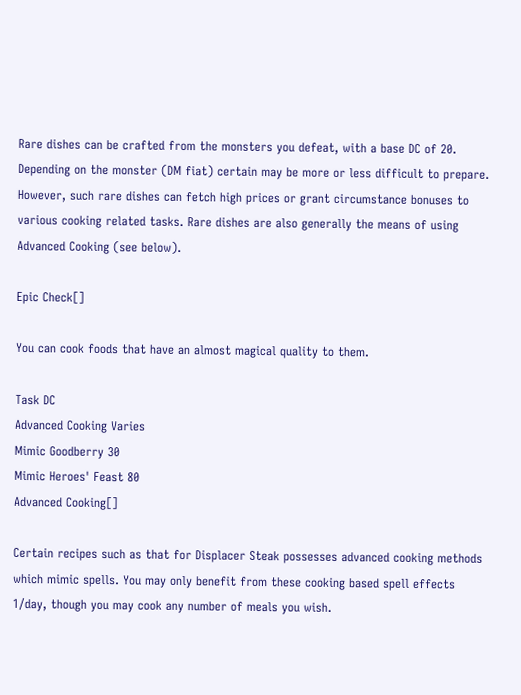Rare dishes can be crafted from the monsters you defeat, with a base DC of 20. Depending on the monster (DM fiat) certain may be more or less difficult to prepare. However, such rare dishes can fetch high prices or grant circumstance bonuses to various cooking related tasks. Rare dishes are also generally the means of using Advanced Cooking (see below).

Epic Check[]

You can cook foods that have an almost magical quality to them.

Task DC
Advanced Cooking Varies
Mimic Goodberry 30
Mimic Heroes' Feast 80
Advanced Cooking[]

Certain recipes such as that for Displacer Steak possesses advanced cooking methods which mimic spells. You may only benefit from these cooking based spell effects 1/day, though you may cook any number of meals you wish.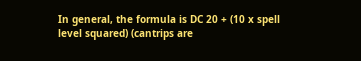In general, the formula is DC 20 + (10 x spell level squared) (cantrips are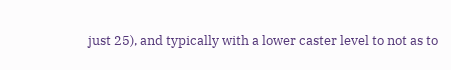just 25), and typically with a lower caster level to not as to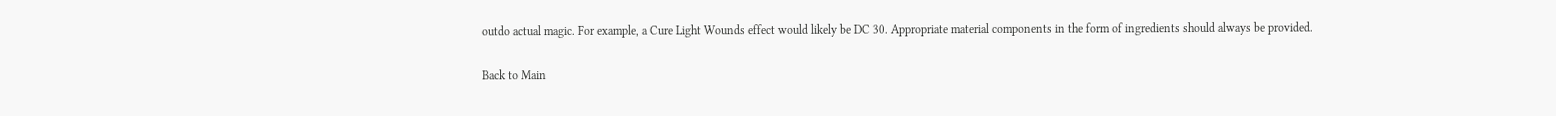outdo actual magic. For example, a Cure Light Wounds effect would likely be DC 30. Appropriate material components in the form of ingredients should always be provided.

Back to Main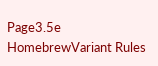Page3.5e HomebrewVariant Rules